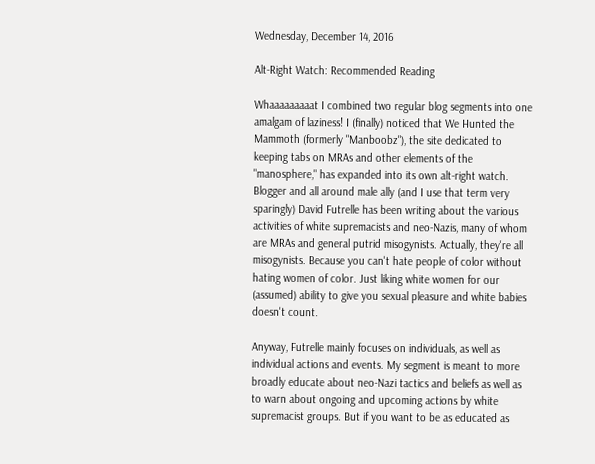Wednesday, December 14, 2016

Alt-Right Watch: Recommended Reading

Whaaaaaaaaat I combined two regular blog segments into one amalgam of laziness! I (finally) noticed that We Hunted the Mammoth (formerly "Manboobz"), the site dedicated to keeping tabs on MRAs and other elements of the "manosphere," has expanded into its own alt-right watch. Blogger and all around male ally (and I use that term very sparingly) David Futrelle has been writing about the various activities of white supremacists and neo-Nazis, many of whom are MRAs and general putrid misogynists. Actually, they're all misogynists. Because you can't hate people of color without hating women of color. Just liking white women for our (assumed) ability to give you sexual pleasure and white babies doesn't count.

Anyway, Futrelle mainly focuses on individuals, as well as individual actions and events. My segment is meant to more broadly educate about neo-Nazi tactics and beliefs as well as to warn about ongoing and upcoming actions by white supremacist groups. But if you want to be as educated as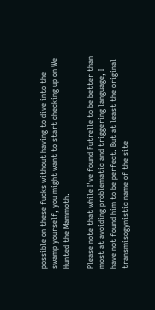possible on these fucks without having to dive into the swamp yourself, you might want to start checking up on We Hunted the Mammoth.

Please note that while I've found Futrelle to be better than most at avoiding problematic and triggering language, I have not found him to be perfect. But at least the original transmisogynistic name of the site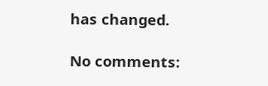has changed.

No comments: